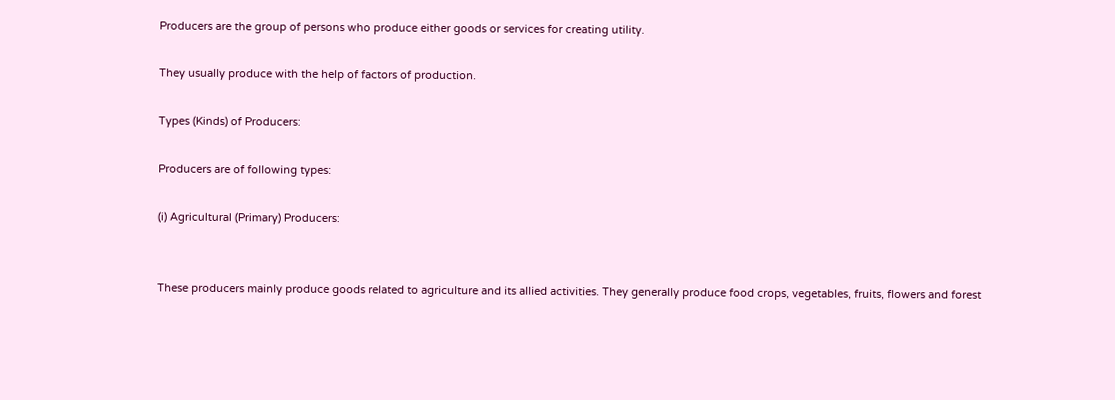Producers are the group of persons who produce either goods or services for creating utility.

They usually produce with the help of factors of production.

Types (Kinds) of Producers:

Producers are of following types:

(i) Agricultural (Primary) Producers:


These producers mainly produce goods related to agriculture and its allied activities. They generally produce food crops, vegetables, fruits, flowers and forest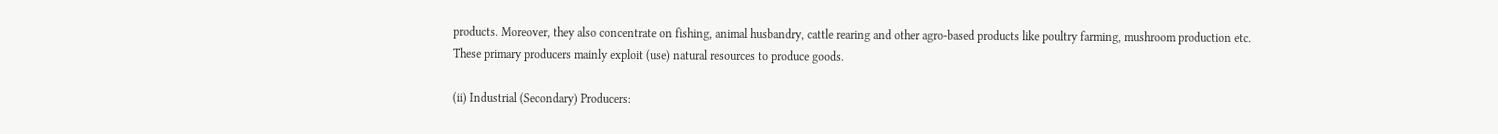products. Moreover, they also concentrate on fishing, animal husbandry, cattle rearing and other agro-based products like poultry farming, mushroom production etc. These primary producers mainly exploit (use) natural resources to produce goods.

(ii) Industrial (Secondary) Producers: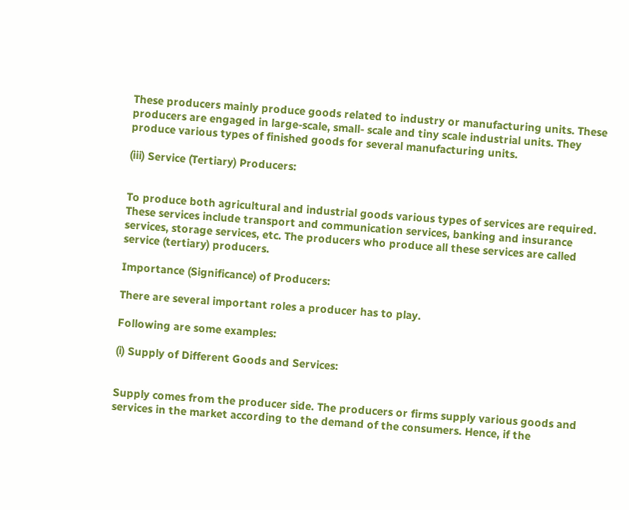These producers mainly produce goods related to industry or manufacturing units. These producers are engaged in large-scale, small- scale and tiny scale industrial units. They produce various types of finished goods for several manufacturing units.

(iii) Service (Tertiary) Producers:


To produce both agricultural and industrial goods various types of services are required. These services include transport and communication services, banking and insurance services, storage services, etc. The producers who produce all these services are called service (tertiary) producers.

Importance (Significance) of Producers:

There are several important roles a producer has to play.

Following are some examples:

(i) Supply of Different Goods and Services:


Supply comes from the producer side. The producers or firms supply various goods and services in the market according to the demand of the consumers. Hence, if the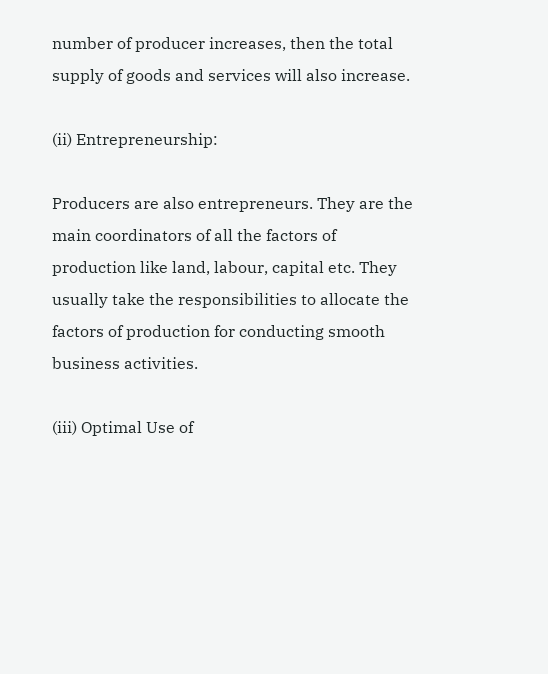number of producer increases, then the total supply of goods and services will also increase.

(ii) Entrepreneurship:

Producers are also entrepreneurs. They are the main coordinators of all the factors of production like land, labour, capital etc. They usually take the responsibilities to allocate the factors of production for conducting smooth business activities.

(iii) Optimal Use of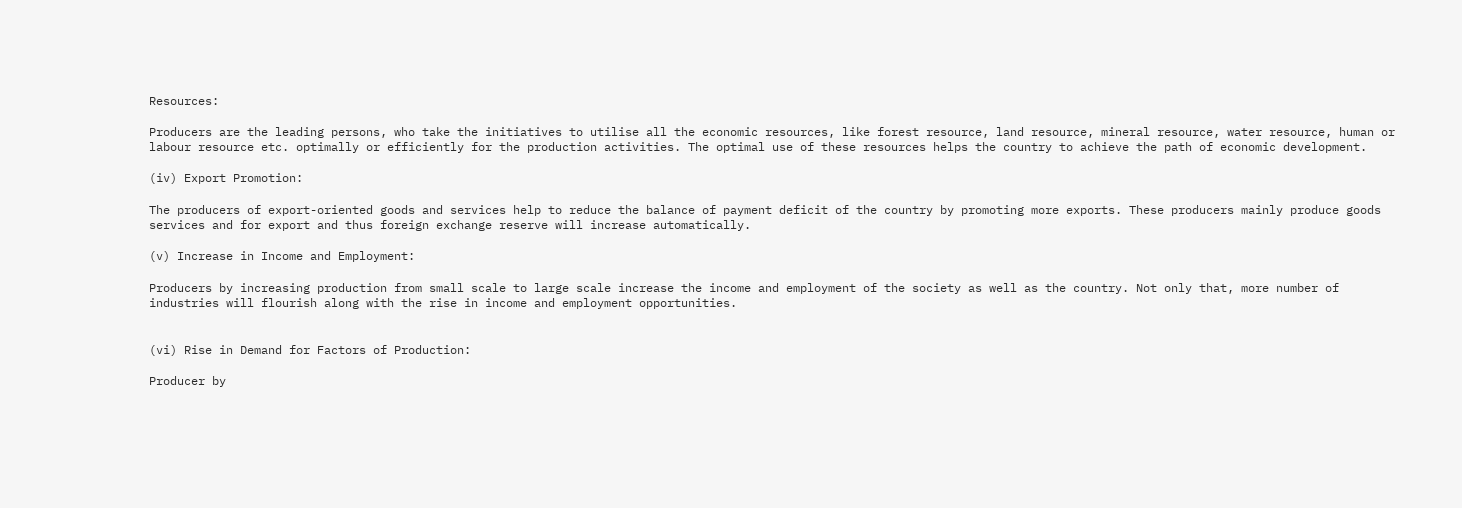Resources:

Producers are the leading persons, who take the initiatives to utilise all the economic resources, like forest resource, land resource, mineral resource, water resource, human or labour resource etc. optimally or efficiently for the production activities. The optimal use of these resources helps the country to achieve the path of economic development.

(iv) Export Promotion:

The producers of export-oriented goods and services help to reduce the balance of payment deficit of the country by promoting more exports. These producers mainly produce goods services and for export and thus foreign exchange reserve will increase automatically.

(v) Increase in Income and Employment:

Producers by increasing production from small scale to large scale increase the income and employment of the society as well as the country. Not only that, more number of industries will flourish along with the rise in income and employment opportunities.


(vi) Rise in Demand for Factors of Production:

Producer by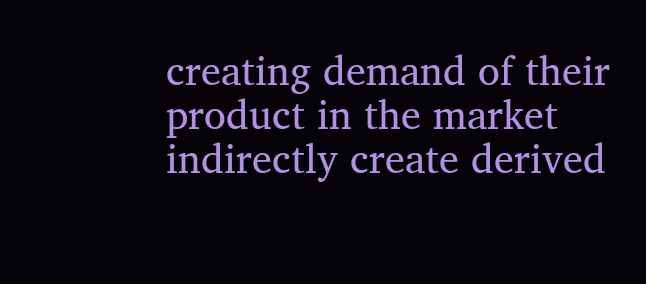creating demand of their product in the market indirectly create derived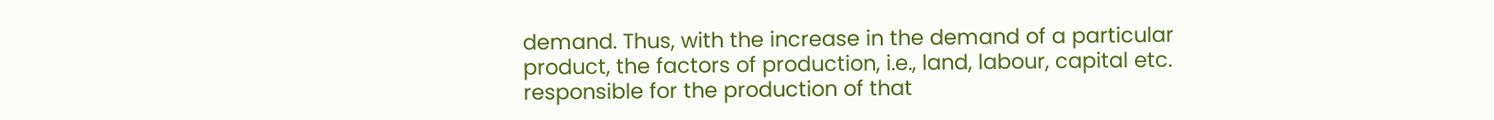demand. Thus, with the increase in the demand of a particular product, the factors of production, i.e., land, labour, capital etc. responsible for the production of that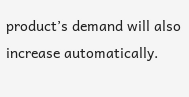product’s demand will also increase automatically.